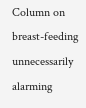Column on breast-feeding unnecessarily alarming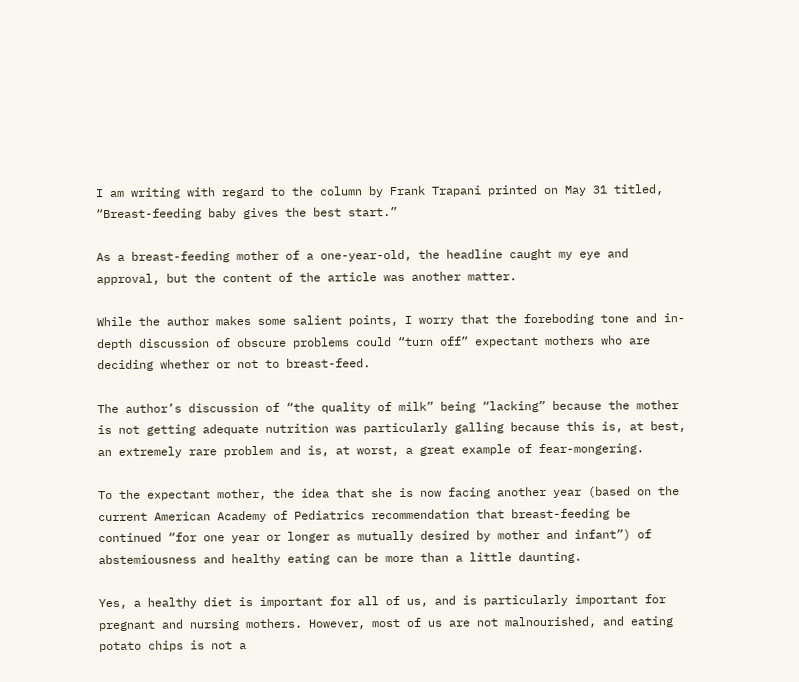I am writing with regard to the column by Frank Trapani printed on May 31 titled, “Breast-feeding baby gives the best start.”

As a breast-feeding mother of a one-year-old, the headline caught my eye and approval, but the content of the article was another matter.

While the author makes some salient points, I worry that the foreboding tone and in-depth discussion of obscure problems could “turn off” expectant mothers who are deciding whether or not to breast-feed.

The author’s discussion of “the quality of milk” being “lacking” because the mother is not getting adequate nutrition was particularly galling because this is, at best, an extremely rare problem and is, at worst, a great example of fear-mongering.

To the expectant mother, the idea that she is now facing another year (based on the current American Academy of Pediatrics recommendation that breast-feeding be continued “for one year or longer as mutually desired by mother and infant”) of abstemiousness and healthy eating can be more than a little daunting.

Yes, a healthy diet is important for all of us, and is particularly important for pregnant and nursing mothers. However, most of us are not malnourished, and eating potato chips is not a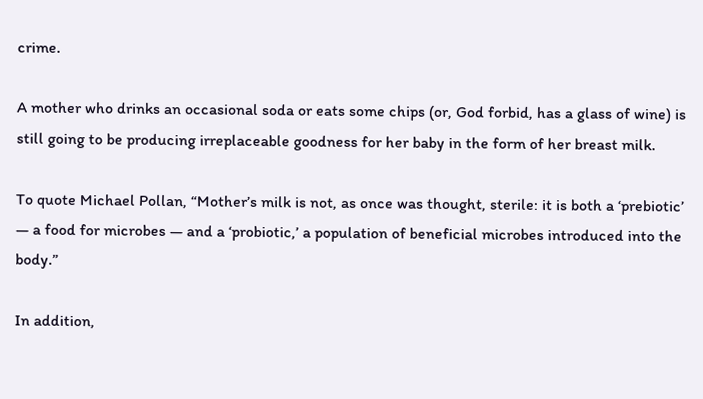crime.

A mother who drinks an occasional soda or eats some chips (or, God forbid, has a glass of wine) is still going to be producing irreplaceable goodness for her baby in the form of her breast milk.

To quote Michael Pollan, “Mother’s milk is not, as once was thought, sterile: it is both a ‘prebiotic’ — a food for microbes — and a ‘probiotic,’ a population of beneficial microbes introduced into the body.”

In addition,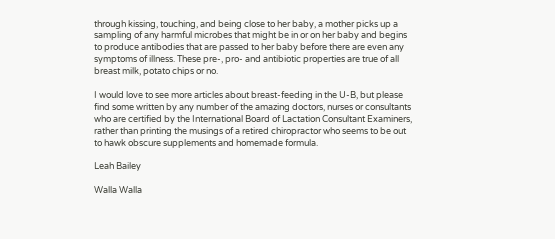through kissing, touching, and being close to her baby, a mother picks up a sampling of any harmful microbes that might be in or on her baby and begins to produce antibodies that are passed to her baby before there are even any symptoms of illness. These pre-, pro- and antibiotic properties are true of all breast milk, potato chips or no.

I would love to see more articles about breast-feeding in the U-B, but please find some written by any number of the amazing doctors, nurses or consultants who are certified by the International Board of Lactation Consultant Examiners, rather than printing the musings of a retired chiropractor who seems to be out to hawk obscure supplements and homemade formula.

Leah Bailey

Walla Walla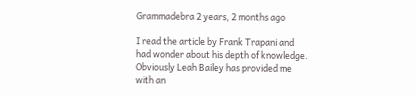Grammadebra 2 years, 2 months ago

I read the article by Frank Trapani and had wonder about his depth of knowledge. Obviously Leah Bailey has provided me with an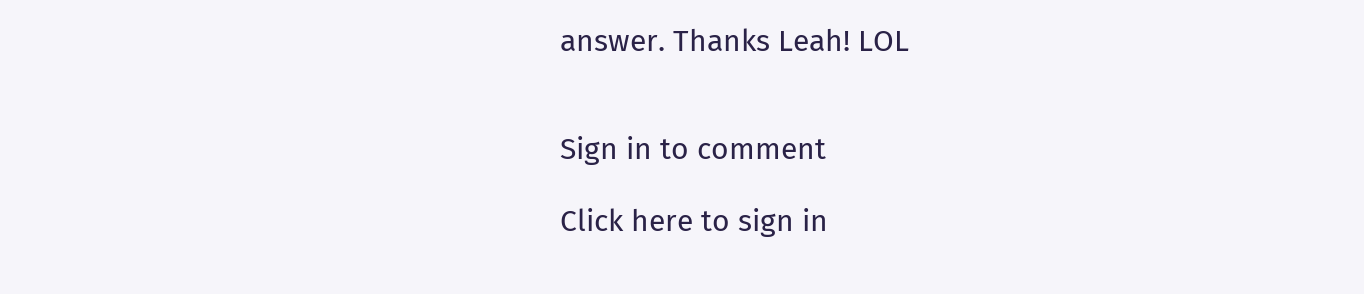answer. Thanks Leah! LOL


Sign in to comment

Click here to sign in